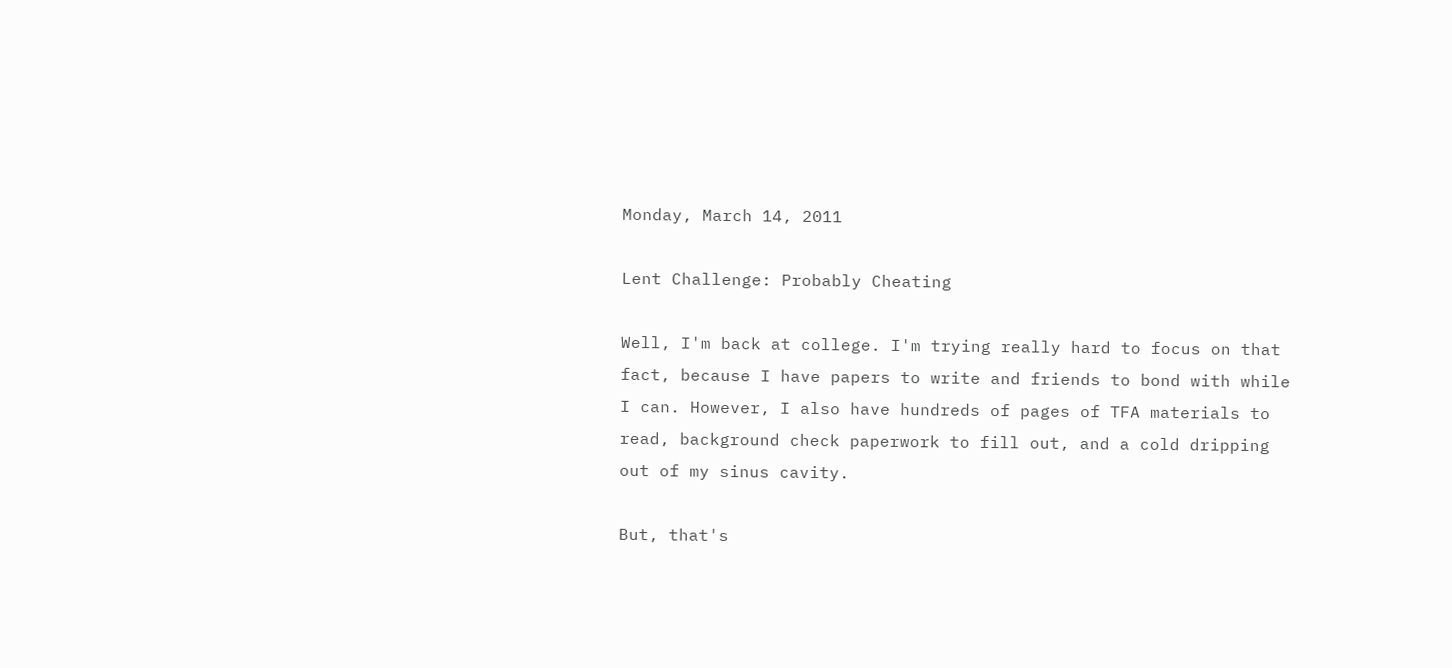Monday, March 14, 2011

Lent Challenge: Probably Cheating

Well, I'm back at college. I'm trying really hard to focus on that fact, because I have papers to write and friends to bond with while I can. However, I also have hundreds of pages of TFA materials to read, background check paperwork to fill out, and a cold dripping out of my sinus cavity.

But, that's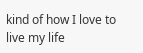kind of how I love to live my life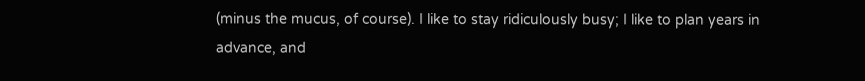(minus the mucus, of course). I like to stay ridiculously busy; I like to plan years in advance, and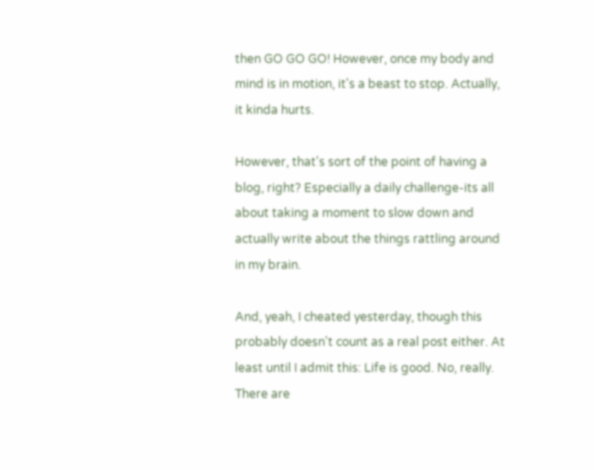then GO GO GO! However, once my body and mind is in motion, it's a beast to stop. Actually, it kinda hurts.

However, that's sort of the point of having a blog, right? Especially a daily challenge-its all about taking a moment to slow down and actually write about the things rattling around in my brain.

And, yeah, I cheated yesterday, though this probably doesn't count as a real post either. At least until I admit this: Life is good. No, really. There are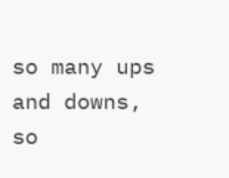so many ups and downs, so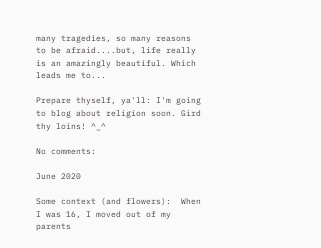many tragedies, so many reasons to be afraid....but, life really is an amazingly beautiful. Which leads me to...

Prepare thyself, ya'll: I'm going to blog about religion soon. Gird thy loins! ^_^

No comments:

June 2020

Some context (and flowers):  When I was 16, I moved out of my parents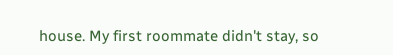house. My first roommate didn't stay, so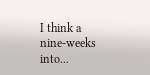I think a nine-weeks into...